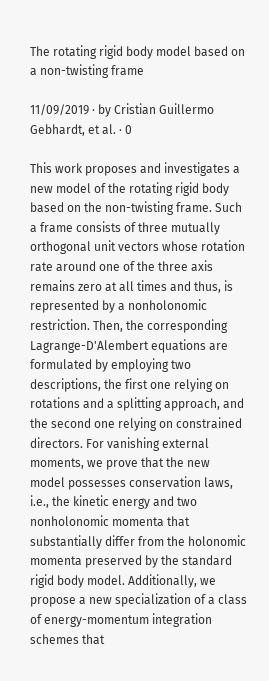The rotating rigid body model based on a non-twisting frame

11/09/2019 ∙ by Cristian Guillermo Gebhardt, et al. ∙ 0

This work proposes and investigates a new model of the rotating rigid body based on the non-twisting frame. Such a frame consists of three mutually orthogonal unit vectors whose rotation rate around one of the three axis remains zero at all times and thus, is represented by a nonholonomic restriction. Then, the corresponding Lagrange-D'Alembert equations are formulated by employing two descriptions, the first one relying on rotations and a splitting approach, and the second one relying on constrained directors. For vanishing external moments, we prove that the new model possesses conservation laws, i.e., the kinetic energy and two nonholonomic momenta that substantially differ from the holonomic momenta preserved by the standard rigid body model. Additionally, we propose a new specialization of a class of energy-momentum integration schemes that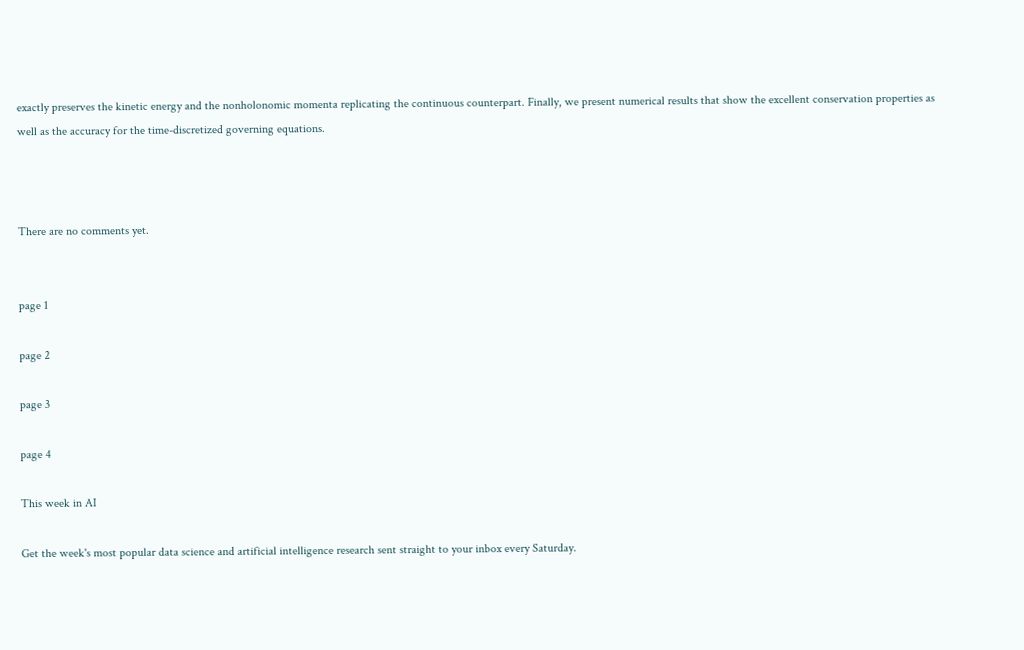exactly preserves the kinetic energy and the nonholonomic momenta replicating the continuous counterpart. Finally, we present numerical results that show the excellent conservation properties as well as the accuracy for the time-discretized governing equations.



There are no comments yet.


page 1

page 2

page 3

page 4

This week in AI

Get the week's most popular data science and artificial intelligence research sent straight to your inbox every Saturday.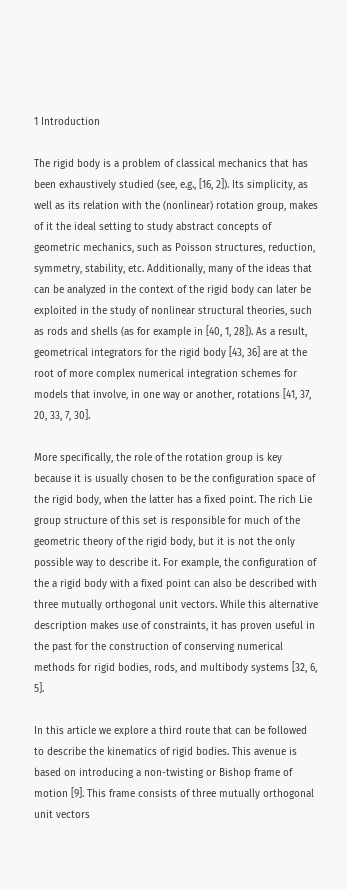1 Introduction

The rigid body is a problem of classical mechanics that has been exhaustively studied (see, e.g., [16, 2]). Its simplicity, as well as its relation with the (nonlinear) rotation group, makes of it the ideal setting to study abstract concepts of geometric mechanics, such as Poisson structures, reduction, symmetry, stability, etc. Additionally, many of the ideas that can be analyzed in the context of the rigid body can later be exploited in the study of nonlinear structural theories, such as rods and shells (as for example in [40, 1, 28]). As a result, geometrical integrators for the rigid body [43, 36] are at the root of more complex numerical integration schemes for models that involve, in one way or another, rotations [41, 37, 20, 33, 7, 30].

More specifically, the role of the rotation group is key because it is usually chosen to be the configuration space of the rigid body, when the latter has a fixed point. The rich Lie group structure of this set is responsible for much of the geometric theory of the rigid body, but it is not the only possible way to describe it. For example, the configuration of the a rigid body with a fixed point can also be described with three mutually orthogonal unit vectors. While this alternative description makes use of constraints, it has proven useful in the past for the construction of conserving numerical methods for rigid bodies, rods, and multibody systems [32, 6, 5].

In this article we explore a third route that can be followed to describe the kinematics of rigid bodies. This avenue is based on introducing a non-twisting or Bishop frame of motion [9]. This frame consists of three mutually orthogonal unit vectors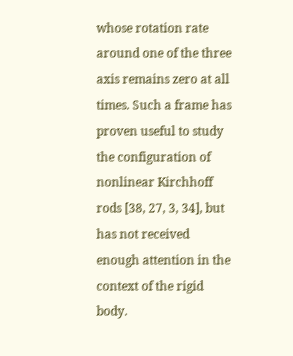whose rotation rate around one of the three axis remains zero at all times. Such a frame has proven useful to study the configuration of nonlinear Kirchhoff rods [38, 27, 3, 34], but has not received enough attention in the context of the rigid body.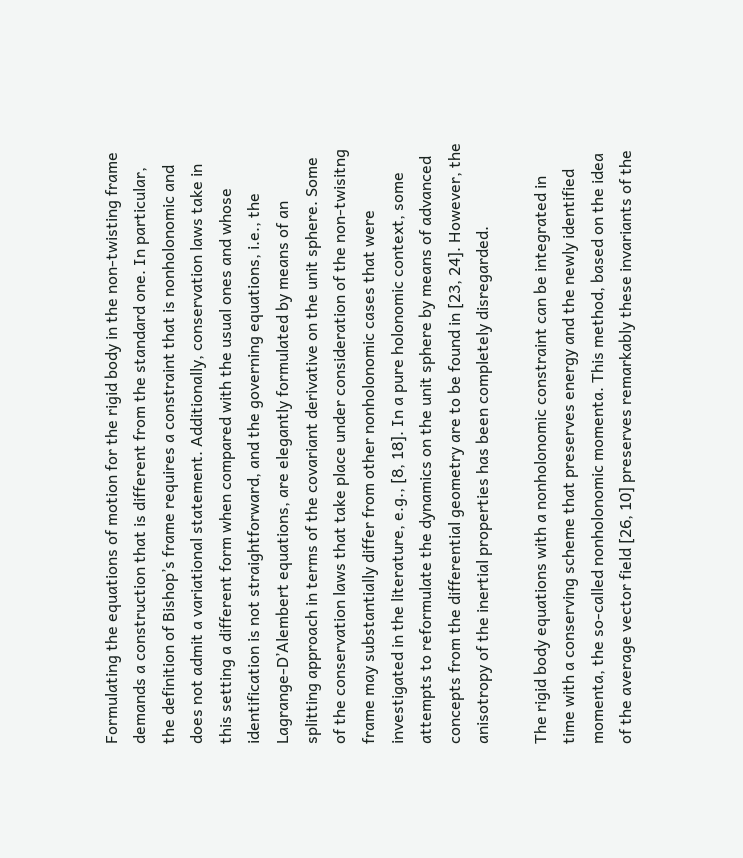Formulating the equations of motion for the rigid body in the non-twisting frame demands a construction that is different from the standard one. In particular, the definition of Bishop’s frame requires a constraint that is nonholonomic and does not admit a variational statement. Additionally, conservation laws take in this setting a different form when compared with the usual ones and whose identification is not straightforward, and the governing equations, i.e., the Lagrange-D’Alembert equations, are elegantly formulated by means of an splitting approach in terms of the covariant derivative on the unit sphere. Some of the conservation laws that take place under consideration of the non-twisitng frame may substantially differ from other nonholonomic cases that were investigated in the literature, e.g., [8, 18]. In a pure holonomic context, some attempts to reformulate the dynamics on the unit sphere by means of advanced concepts from the differential geometry are to be found in [23, 24]. However, the anisotropy of the inertial properties has been completely disregarded.

The rigid body equations with a nonholonomic constraint can be integrated in time with a conserving scheme that preserves energy and the newly identified momenta, the so-called nonholonomic momenta. This method, based on the idea of the average vector field [26, 10] preserves remarkably these invariants of the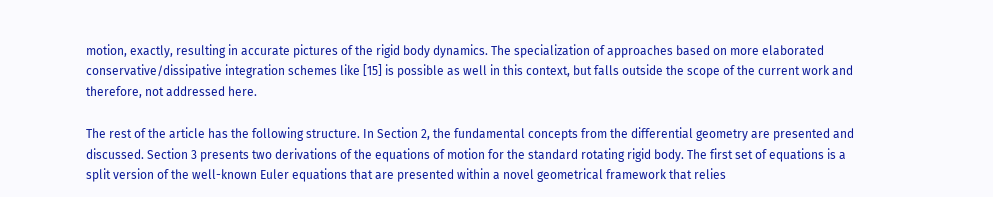motion, exactly, resulting in accurate pictures of the rigid body dynamics. The specialization of approaches based on more elaborated conservative/dissipative integration schemes like [15] is possible as well in this context, but falls outside the scope of the current work and therefore, not addressed here.

The rest of the article has the following structure. In Section 2, the fundamental concepts from the differential geometry are presented and discussed. Section 3 presents two derivations of the equations of motion for the standard rotating rigid body. The first set of equations is a split version of the well-known Euler equations that are presented within a novel geometrical framework that relies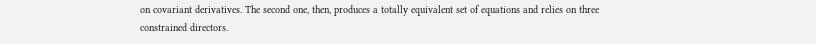on covariant derivatives. The second one, then, produces a totally equivalent set of equations and relies on three constrained directors.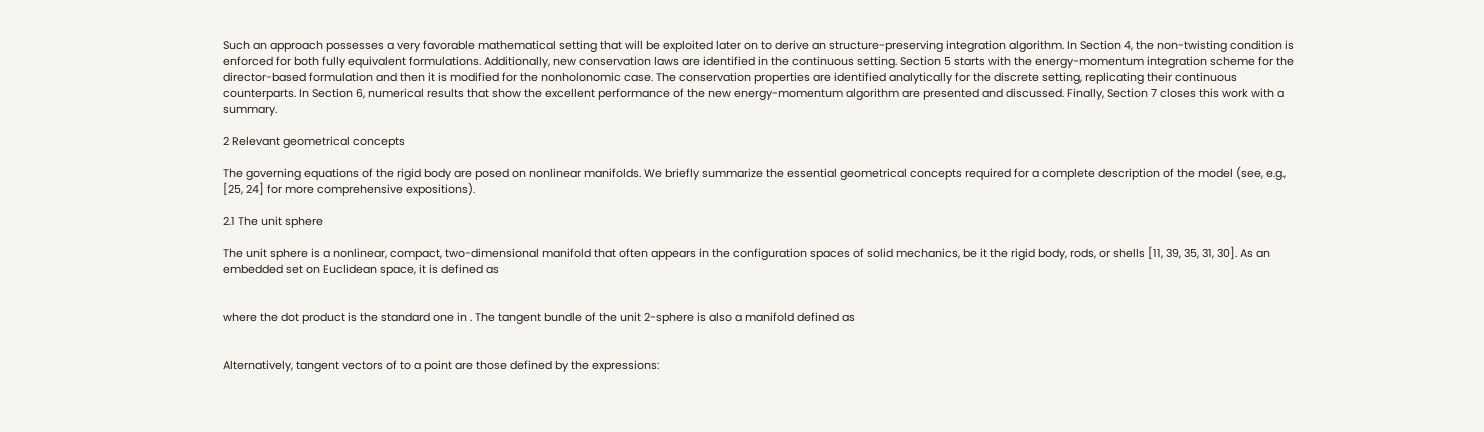Such an approach possesses a very favorable mathematical setting that will be exploited later on to derive an structure-preserving integration algorithm. In Section 4, the non-twisting condition is enforced for both fully equivalent formulations. Additionally, new conservation laws are identified in the continuous setting. Section 5 starts with the energy-momentum integration scheme for the director-based formulation and then it is modified for the nonholonomic case. The conservation properties are identified analytically for the discrete setting, replicating their continuous counterparts. In Section 6, numerical results that show the excellent performance of the new energy-momentum algorithm are presented and discussed. Finally, Section 7 closes this work with a summary.

2 Relevant geometrical concepts

The governing equations of the rigid body are posed on nonlinear manifolds. We briefly summarize the essential geometrical concepts required for a complete description of the model (see, e.g., [25, 24] for more comprehensive expositions).

2.1 The unit sphere

The unit sphere is a nonlinear, compact, two-dimensional manifold that often appears in the configuration spaces of solid mechanics, be it the rigid body, rods, or shells [11, 39, 35, 31, 30]. As an embedded set on Euclidean space, it is defined as


where the dot product is the standard one in . The tangent bundle of the unit 2-sphere is also a manifold defined as


Alternatively, tangent vectors of to a point are those defined by the expressions: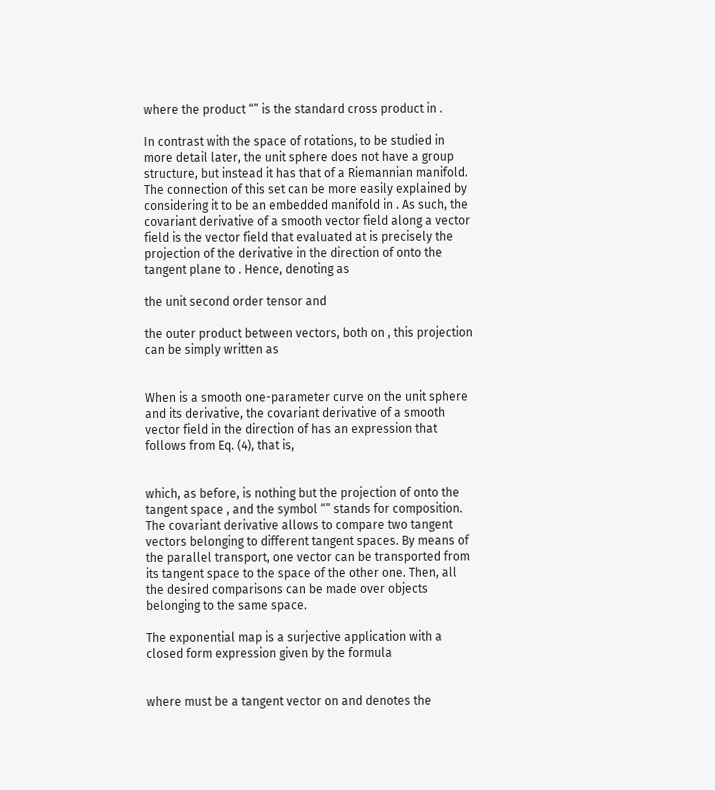where the product “” is the standard cross product in .

In contrast with the space of rotations, to be studied in more detail later, the unit sphere does not have a group structure, but instead it has that of a Riemannian manifold. The connection of this set can be more easily explained by considering it to be an embedded manifold in . As such, the covariant derivative of a smooth vector field along a vector field is the vector field that evaluated at is precisely the projection of the derivative in the direction of onto the tangent plane to . Hence, denoting as

the unit second order tensor and

the outer product between vectors, both on , this projection can be simply written as


When is a smooth one-parameter curve on the unit sphere and its derivative, the covariant derivative of a smooth vector field in the direction of has an expression that follows from Eq. (4), that is,


which, as before, is nothing but the projection of onto the tangent space , and the symbol “” stands for composition. The covariant derivative allows to compare two tangent vectors belonging to different tangent spaces. By means of the parallel transport, one vector can be transported from its tangent space to the space of the other one. Then, all the desired comparisons can be made over objects belonging to the same space.

The exponential map is a surjective application with a closed form expression given by the formula


where must be a tangent vector on and denotes the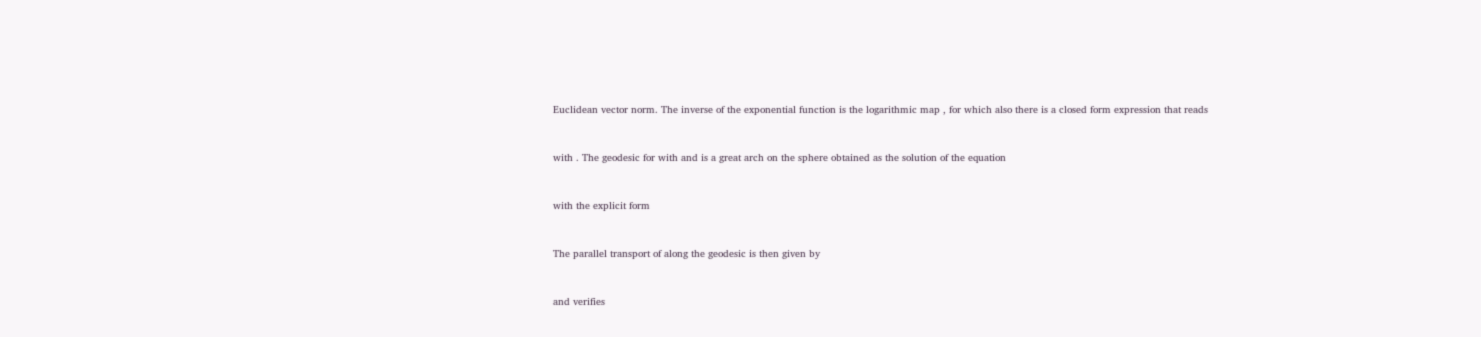Euclidean vector norm. The inverse of the exponential function is the logarithmic map , for which also there is a closed form expression that reads


with . The geodesic for with and is a great arch on the sphere obtained as the solution of the equation


with the explicit form


The parallel transport of along the geodesic is then given by


and verifies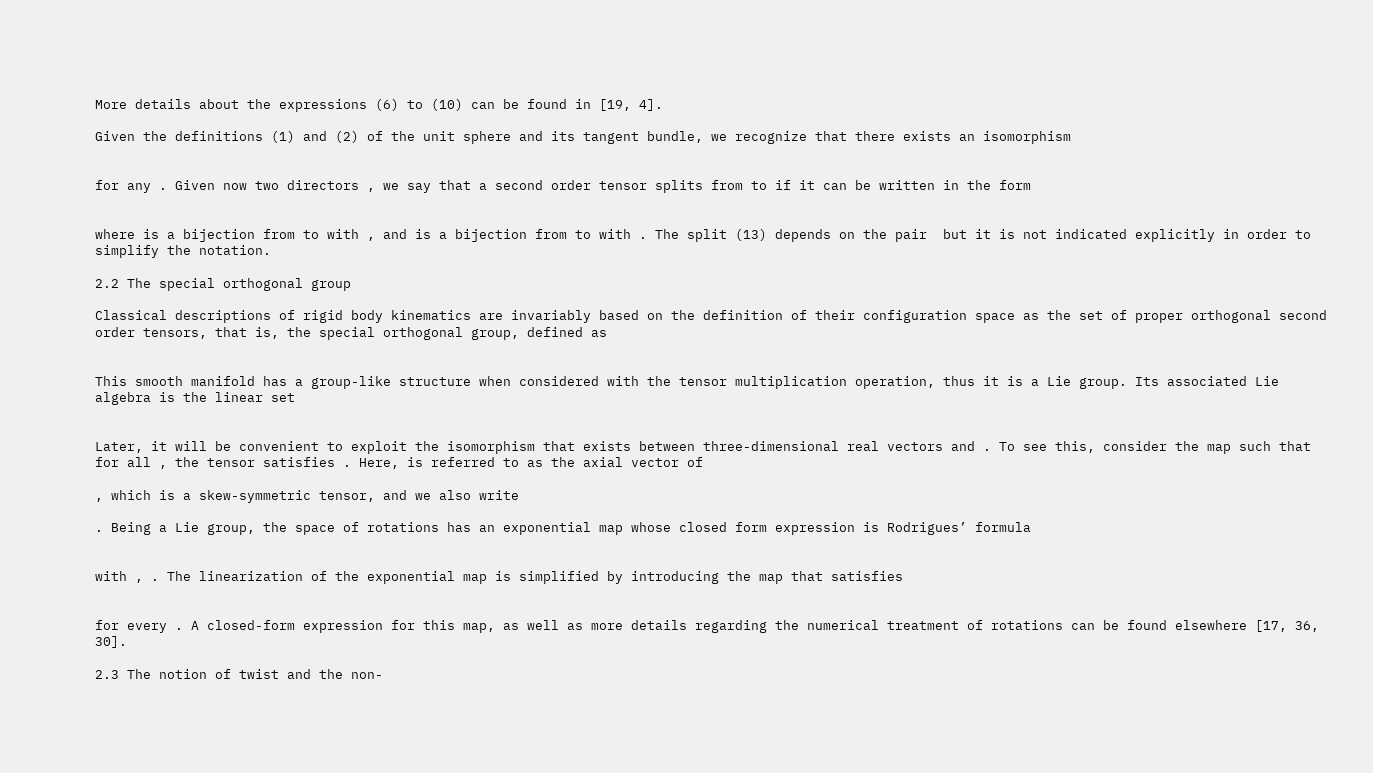More details about the expressions (6) to (10) can be found in [19, 4].

Given the definitions (1) and (2) of the unit sphere and its tangent bundle, we recognize that there exists an isomorphism


for any . Given now two directors , we say that a second order tensor splits from to if it can be written in the form


where is a bijection from to with , and is a bijection from to with . The split (13) depends on the pair  but it is not indicated explicitly in order to simplify the notation.

2.2 The special orthogonal group

Classical descriptions of rigid body kinematics are invariably based on the definition of their configuration space as the set of proper orthogonal second order tensors, that is, the special orthogonal group, defined as


This smooth manifold has a group-like structure when considered with the tensor multiplication operation, thus it is a Lie group. Its associated Lie algebra is the linear set


Later, it will be convenient to exploit the isomorphism that exists between three-dimensional real vectors and . To see this, consider the map such that for all , the tensor satisfies . Here, is referred to as the axial vector of

, which is a skew-symmetric tensor, and we also write

. Being a Lie group, the space of rotations has an exponential map whose closed form expression is Rodrigues’ formula


with , . The linearization of the exponential map is simplified by introducing the map that satisfies


for every . A closed-form expression for this map, as well as more details regarding the numerical treatment of rotations can be found elsewhere [17, 36, 30].

2.3 The notion of twist and the non-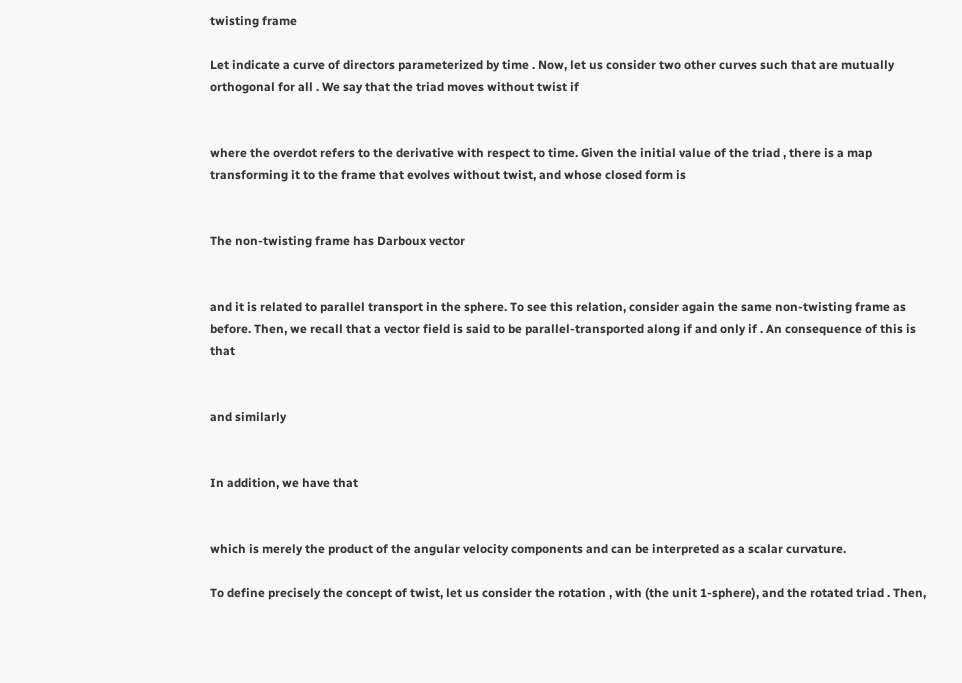twisting frame

Let indicate a curve of directors parameterized by time . Now, let us consider two other curves such that are mutually orthogonal for all . We say that the triad moves without twist if


where the overdot refers to the derivative with respect to time. Given the initial value of the triad , there is a map transforming it to the frame that evolves without twist, and whose closed form is


The non-twisting frame has Darboux vector


and it is related to parallel transport in the sphere. To see this relation, consider again the same non-twisting frame as before. Then, we recall that a vector field is said to be parallel-transported along if and only if . An consequence of this is that


and similarly


In addition, we have that


which is merely the product of the angular velocity components and can be interpreted as a scalar curvature.

To define precisely the concept of twist, let us consider the rotation , with (the unit 1-sphere), and the rotated triad . Then,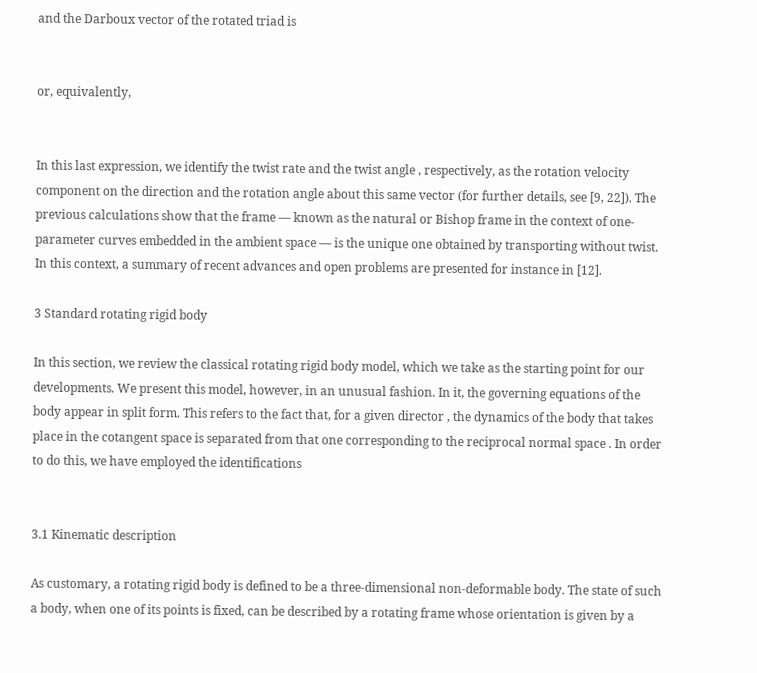and the Darboux vector of the rotated triad is


or, equivalently,


In this last expression, we identify the twist rate and the twist angle , respectively, as the rotation velocity component on the direction and the rotation angle about this same vector (for further details, see [9, 22]). The previous calculations show that the frame — known as the natural or Bishop frame in the context of one-parameter curves embedded in the ambient space — is the unique one obtained by transporting without twist. In this context, a summary of recent advances and open problems are presented for instance in [12].

3 Standard rotating rigid body

In this section, we review the classical rotating rigid body model, which we take as the starting point for our developments. We present this model, however, in an unusual fashion. In it, the governing equations of the body appear in split form. This refers to the fact that, for a given director , the dynamics of the body that takes place in the cotangent space is separated from that one corresponding to the reciprocal normal space . In order to do this, we have employed the identifications


3.1 Kinematic description

As customary, a rotating rigid body is defined to be a three-dimensional non-deformable body. The state of such a body, when one of its points is fixed, can be described by a rotating frame whose orientation is given by a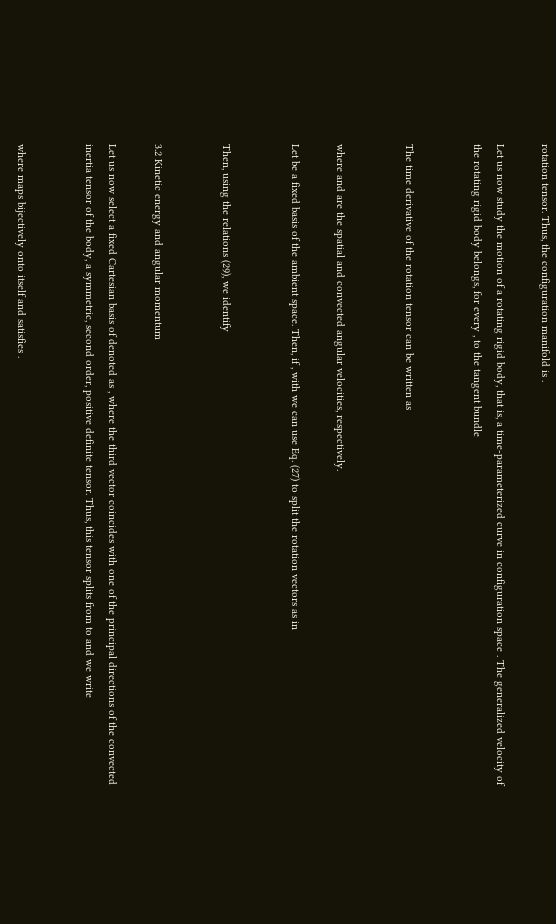rotation tensor. Thus, the configuration manifold is .

Let us now study the motion of a rotating rigid body, that is, a time-parameterized curve in configuration space . The generalized velocity of the rotating rigid body belongs, for every , to the tangent bundle


The time derivative of the rotation tensor can be written as


where and are the spatial and convected angular velocities, respectively.

Let be a fixed basis of the ambient space. Then, if , with we can use Eq. (27) to split the rotation vectors as in


Then, using the relations (29), we identify


3.2 Kinetic energy and angular momentum

Let us now select a fixed Cartesian basis of denoted as , where the third vector coincides with one of the principal directions of the convected inertia tensor of the body, a symmetric, second order, positive definite tensor. Thus, this tensor splits from to and we write


where maps bijectively onto itself and satisfies .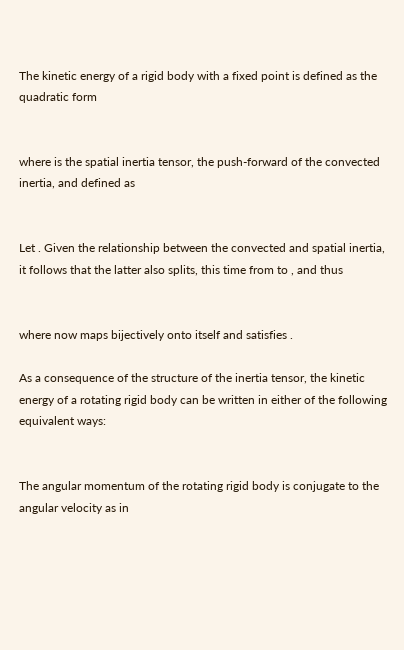The kinetic energy of a rigid body with a fixed point is defined as the quadratic form


where is the spatial inertia tensor, the push-forward of the convected inertia, and defined as


Let . Given the relationship between the convected and spatial inertia, it follows that the latter also splits, this time from to , and thus


where now maps bijectively onto itself and satisfies .

As a consequence of the structure of the inertia tensor, the kinetic energy of a rotating rigid body can be written in either of the following equivalent ways:


The angular momentum of the rotating rigid body is conjugate to the angular velocity as in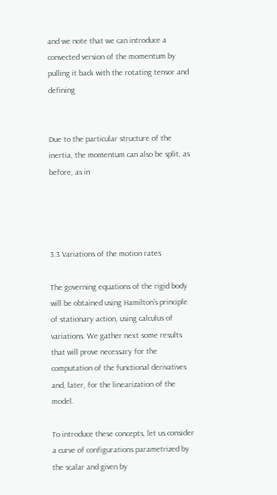and we note that we can introduce a convected version of the momentum by pulling it back with the rotating tensor and defining


Due to the particular structure of the inertia, the momentum can also be split, as before, as in




3.3 Variations of the motion rates

The governing equations of the rigid body will be obtained using Hamilton’s principle of stationary action, using calculus of variations. We gather next some results that will prove necessary for the computation of the functional derivatives and, later, for the linearization of the model.

To introduce these concepts, let us consider a curve of configurations parametrized by the scalar and given by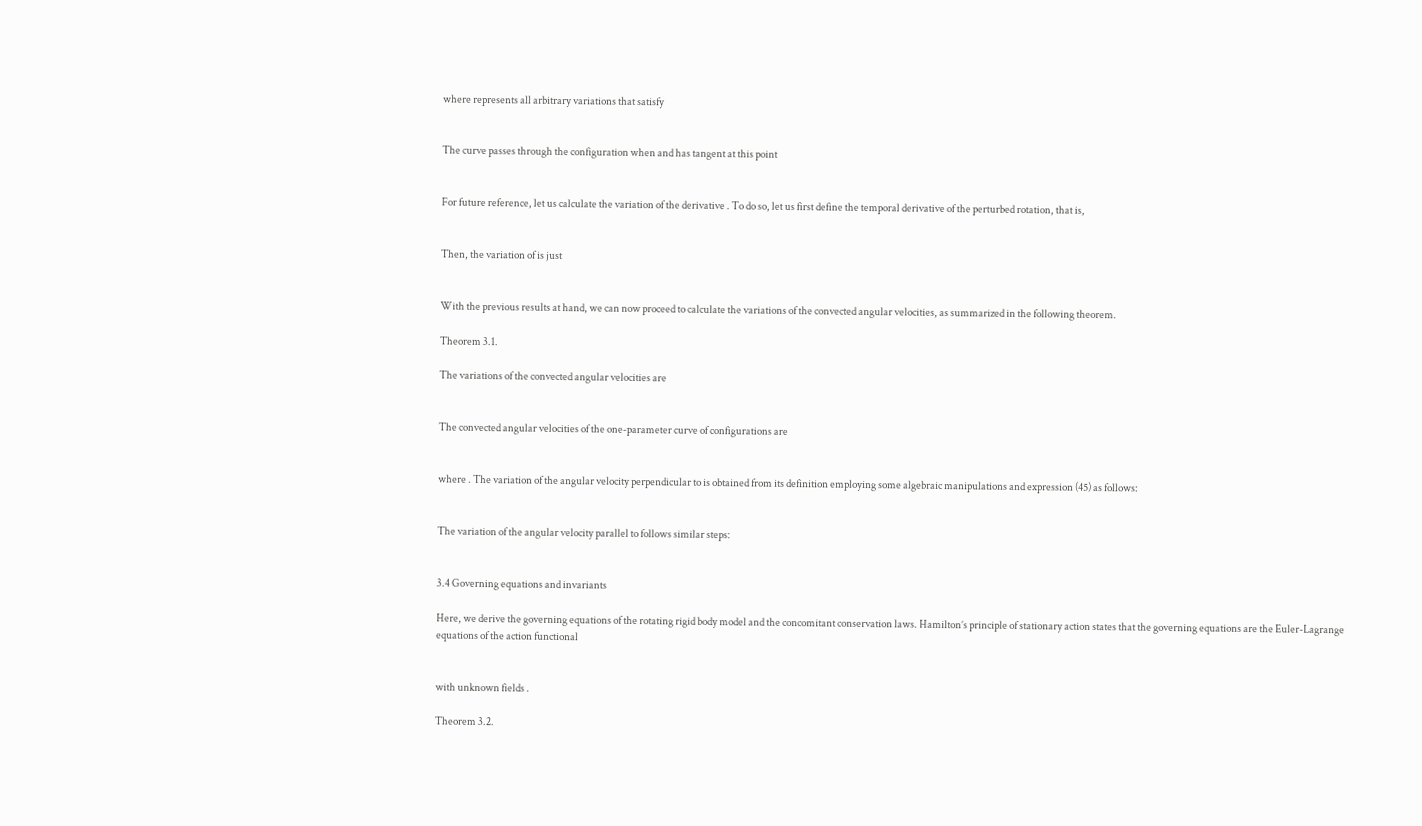where represents all arbitrary variations that satisfy


The curve passes through the configuration when and has tangent at this point


For future reference, let us calculate the variation of the derivative . To do so, let us first define the temporal derivative of the perturbed rotation, that is,


Then, the variation of is just


With the previous results at hand, we can now proceed to calculate the variations of the convected angular velocities, as summarized in the following theorem.

Theorem 3.1.

The variations of the convected angular velocities are


The convected angular velocities of the one-parameter curve of configurations are


where . The variation of the angular velocity perpendicular to is obtained from its definition employing some algebraic manipulations and expression (45) as follows:


The variation of the angular velocity parallel to follows similar steps:


3.4 Governing equations and invariants

Here, we derive the governing equations of the rotating rigid body model and the concomitant conservation laws. Hamilton’s principle of stationary action states that the governing equations are the Euler-Lagrange equations of the action functional


with unknown fields .

Theorem 3.2.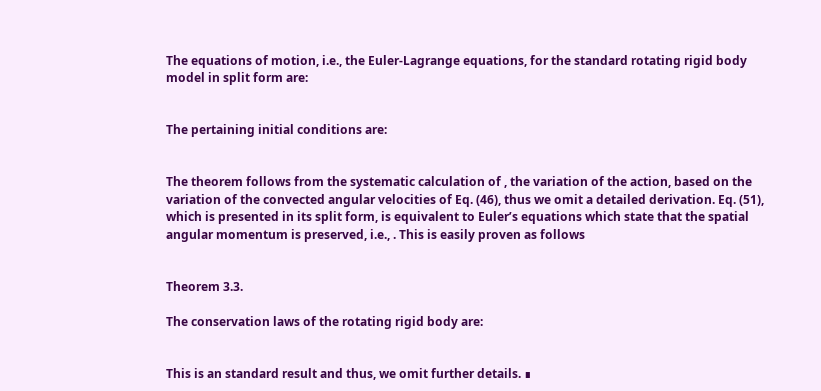The equations of motion, i.e., the Euler-Lagrange equations, for the standard rotating rigid body model in split form are:


The pertaining initial conditions are:


The theorem follows from the systematic calculation of , the variation of the action, based on the variation of the convected angular velocities of Eq. (46), thus we omit a detailed derivation. Eq. (51), which is presented in its split form, is equivalent to Euler’s equations which state that the spatial angular momentum is preserved, i.e., . This is easily proven as follows


Theorem 3.3.

The conservation laws of the rotating rigid body are:


This is an standard result and thus, we omit further details. ∎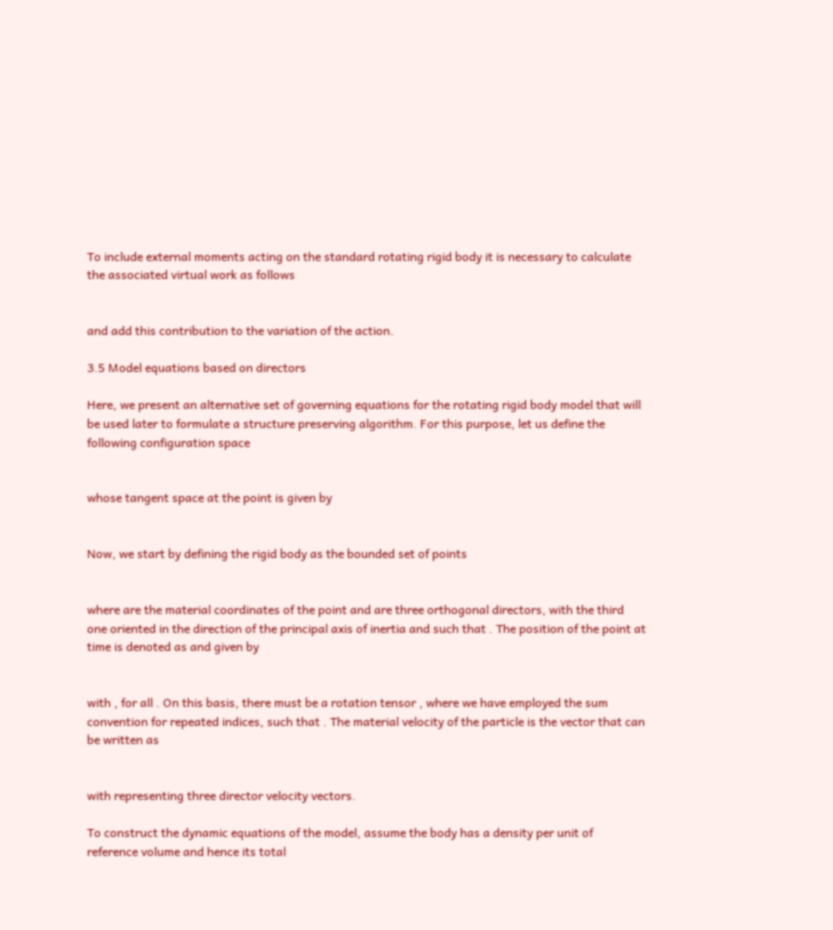To include external moments acting on the standard rotating rigid body it is necessary to calculate the associated virtual work as follows


and add this contribution to the variation of the action.

3.5 Model equations based on directors

Here, we present an alternative set of governing equations for the rotating rigid body model that will be used later to formulate a structure preserving algorithm. For this purpose, let us define the following configuration space


whose tangent space at the point is given by


Now, we start by defining the rigid body as the bounded set of points


where are the material coordinates of the point and are three orthogonal directors, with the third one oriented in the direction of the principal axis of inertia and such that . The position of the point at time is denoted as and given by


with , for all . On this basis, there must be a rotation tensor , where we have employed the sum convention for repeated indices, such that . The material velocity of the particle is the vector that can be written as


with representing three director velocity vectors.

To construct the dynamic equations of the model, assume the body has a density per unit of reference volume and hence its total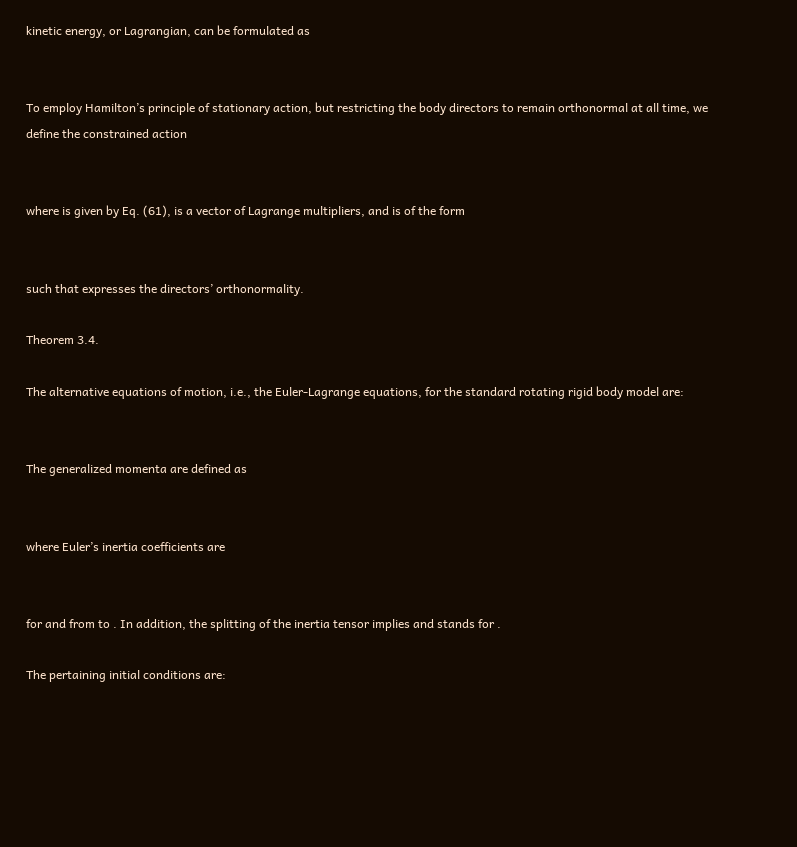kinetic energy, or Lagrangian, can be formulated as


To employ Hamilton’s principle of stationary action, but restricting the body directors to remain orthonormal at all time, we define the constrained action


where is given by Eq. (61), is a vector of Lagrange multipliers, and is of the form


such that expresses the directors’ orthonormality.

Theorem 3.4.

The alternative equations of motion, i.e., the Euler-Lagrange equations, for the standard rotating rigid body model are:


The generalized momenta are defined as


where Euler’s inertia coefficients are


for and from to . In addition, the splitting of the inertia tensor implies and stands for .

The pertaining initial conditions are: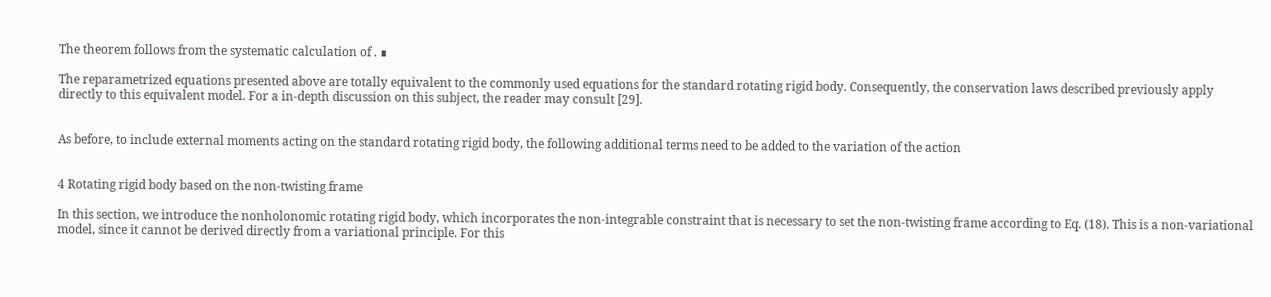The theorem follows from the systematic calculation of . ∎

The reparametrized equations presented above are totally equivalent to the commonly used equations for the standard rotating rigid body. Consequently, the conservation laws described previously apply directly to this equivalent model. For a in-depth discussion on this subject, the reader may consult [29].


As before, to include external moments acting on the standard rotating rigid body, the following additional terms need to be added to the variation of the action


4 Rotating rigid body based on the non-twisting frame

In this section, we introduce the nonholonomic rotating rigid body, which incorporates the non-integrable constraint that is necessary to set the non-twisting frame according to Eq. (18). This is a non-variational model, since it cannot be derived directly from a variational principle. For this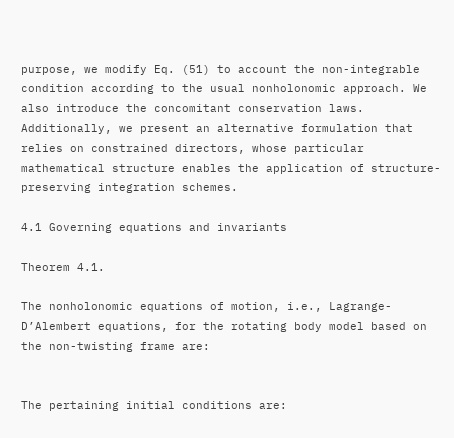purpose, we modify Eq. (51) to account the non-integrable condition according to the usual nonholonomic approach. We also introduce the concomitant conservation laws. Additionally, we present an alternative formulation that relies on constrained directors, whose particular mathematical structure enables the application of structure-preserving integration schemes.

4.1 Governing equations and invariants

Theorem 4.1.

The nonholonomic equations of motion, i.e., Lagrange-D’Alembert equations, for the rotating body model based on the non-twisting frame are:


The pertaining initial conditions are: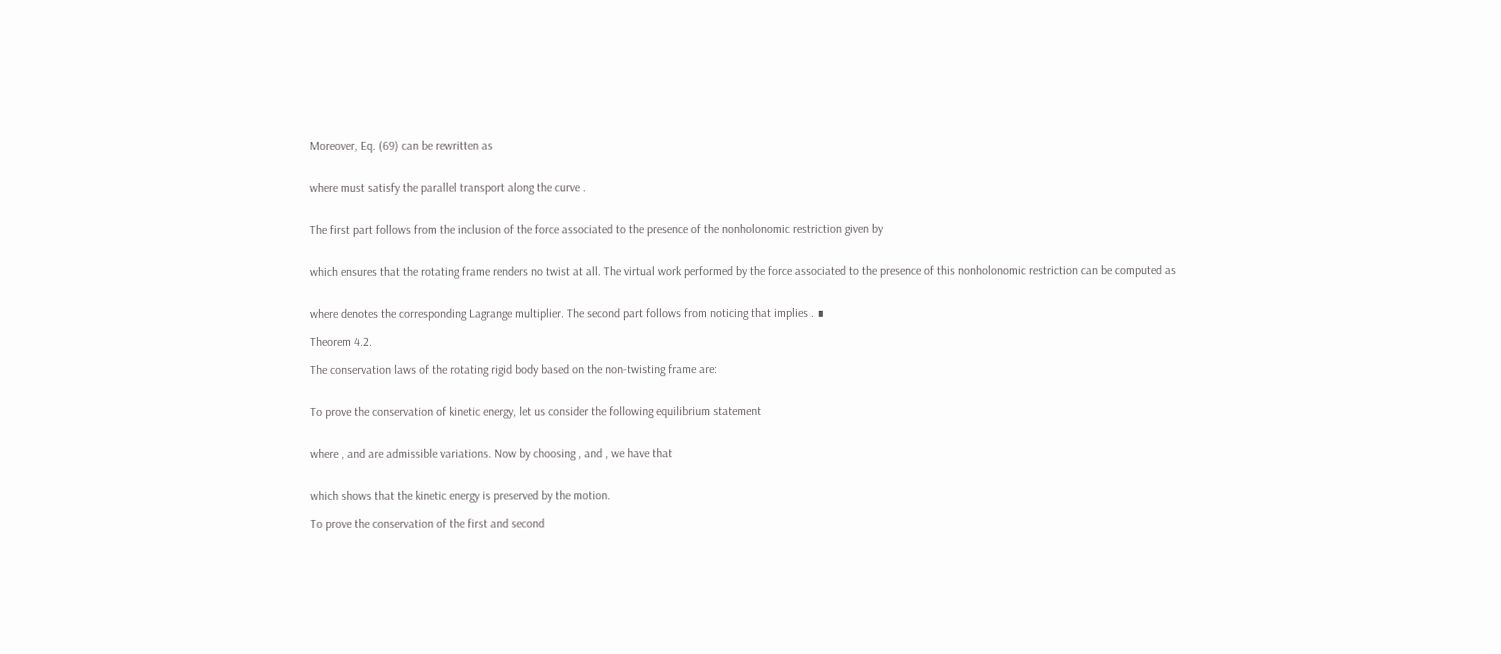Moreover, Eq. (69) can be rewritten as


where must satisfy the parallel transport along the curve .


The first part follows from the inclusion of the force associated to the presence of the nonholonomic restriction given by


which ensures that the rotating frame renders no twist at all. The virtual work performed by the force associated to the presence of this nonholonomic restriction can be computed as


where denotes the corresponding Lagrange multiplier. The second part follows from noticing that implies . ∎

Theorem 4.2.

The conservation laws of the rotating rigid body based on the non-twisting frame are:


To prove the conservation of kinetic energy, let us consider the following equilibrium statement


where , and are admissible variations. Now by choosing , and , we have that


which shows that the kinetic energy is preserved by the motion.

To prove the conservation of the first and second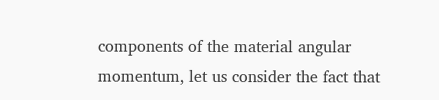components of the material angular momentum, let us consider the fact that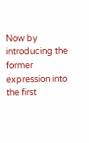Now by introducing the former expression into the first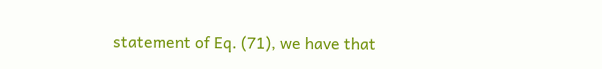statement of Eq. (71), we have that